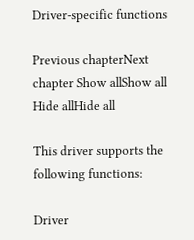Driver-specific functions

Previous chapterNext chapter Show allShow all    Hide allHide all

This driver supports the following functions:

Driver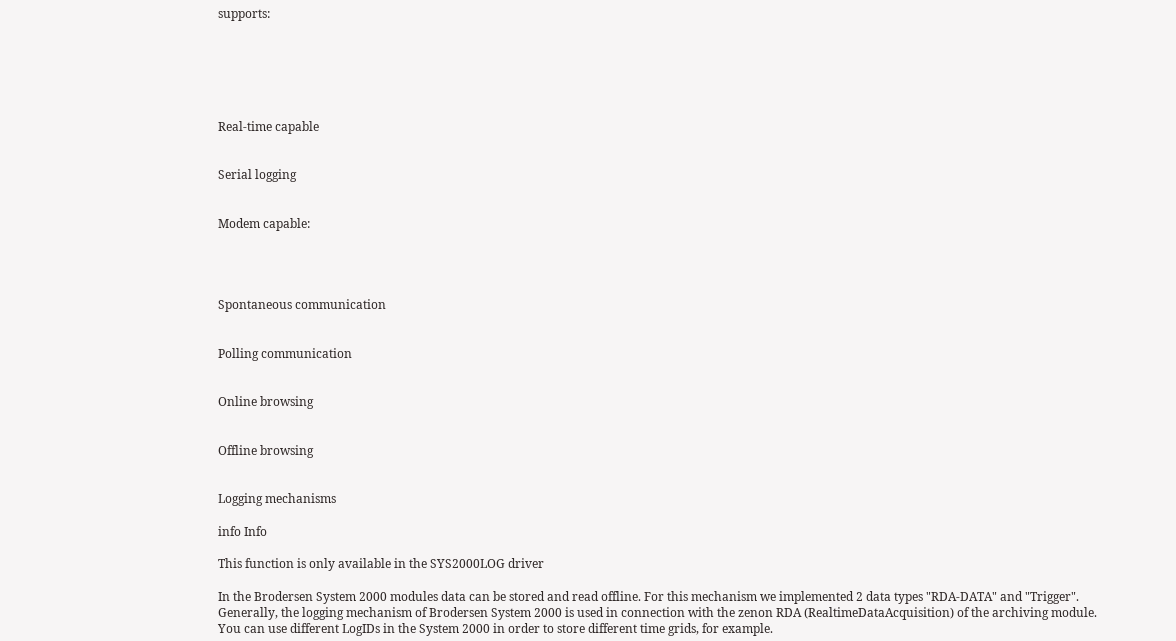supports:






Real-time capable


Serial logging


Modem capable:




Spontaneous communication


Polling communication


Online browsing


Offline browsing


Logging mechanisms

info Info

This function is only available in the SYS2000LOG driver

In the Brodersen System 2000 modules data can be stored and read offline. For this mechanism we implemented 2 data types "RDA-DATA" and "Trigger".
Generally, the logging mechanism of Brodersen System 2000 is used in connection with the zenon RDA (RealtimeDataAcquisition) of the archiving module.
You can use different LogIDs in the System 2000 in order to store different time grids, for example.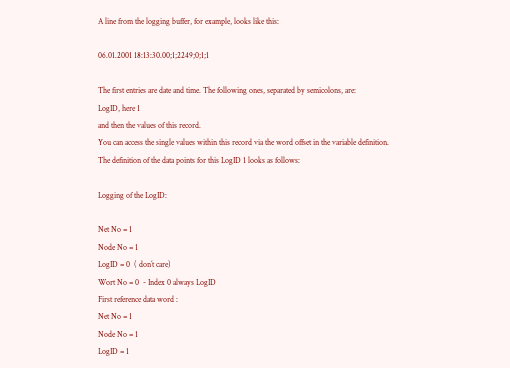A line from the logging buffer, for example, looks like this:

06.01.2001 18:13:30.00;1;2249;0;1;1

The first entries are date and time. The following ones, separated by semicolons, are:
LogID, here 1
and then the values of this record.
You can access the single values within this record via the word offset in the variable definition.
The definition of the data points for this LogID 1 looks as follows:

Logging of the LogID:

Net No = 1
Node No = 1
LogID = 0  ( don´t care)
Wort No = 0  - Index 0 always LogID
First reference data word :
Net No = 1
Node No = 1
LogID = 1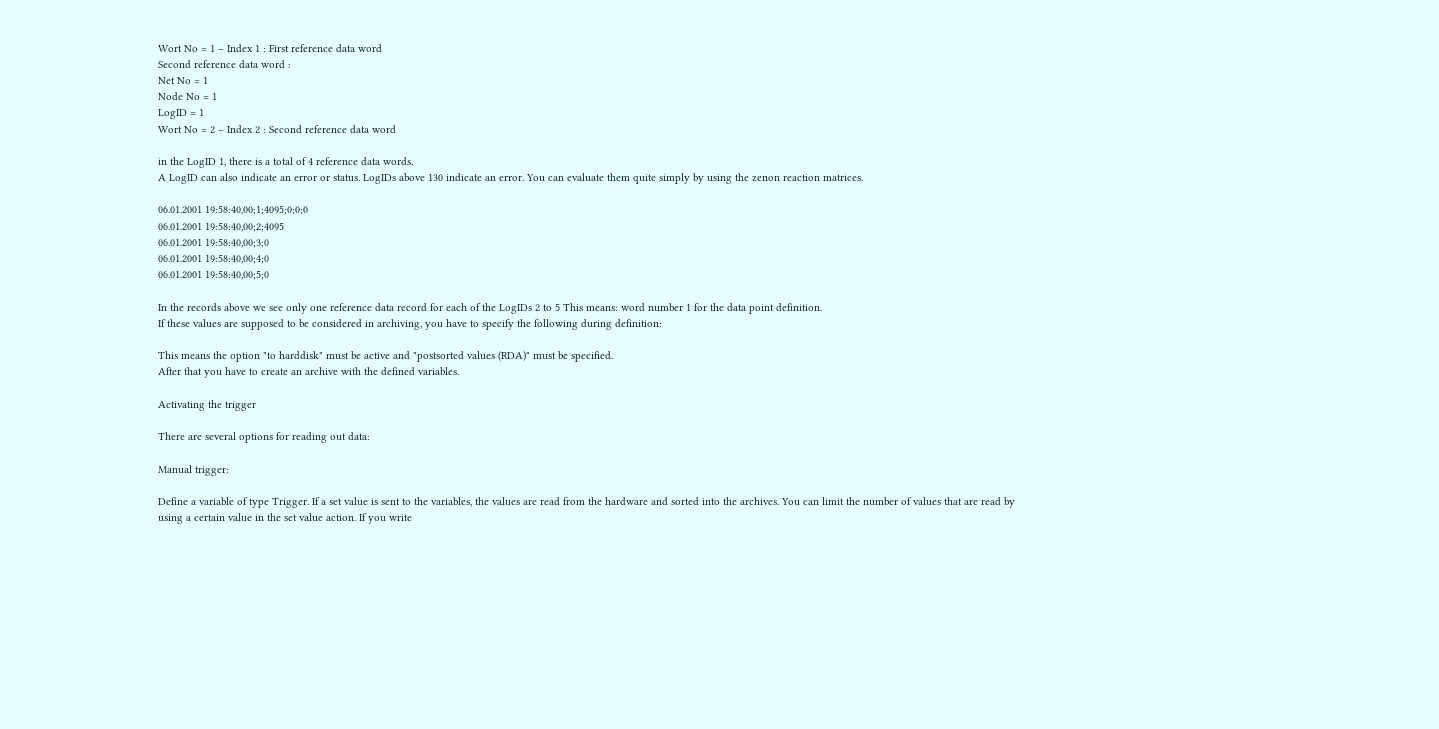Wort No = 1 – Index 1 : First reference data word
Second reference data word :
Net No = 1
Node No = 1
LogID = 1
Wort No = 2 – Index 2 : Second reference data word

in the LogID 1, there is a total of 4 reference data words.
A LogID can also indicate an error or status. LogIDs above 130 indicate an error. You can evaluate them quite simply by using the zenon reaction matrices.

06.01.2001 19:58:40,00;1;4095;0;0;0
06.01.2001 19:58:40,00;2;4095
06.01.2001 19:58:40,00;3;0
06.01.2001 19:58:40,00;4;0
06.01.2001 19:58:40,00;5;0

In the records above we see only one reference data record for each of the LogIDs 2 to 5 This means: word number 1 for the data point definition.
If these values are supposed to be considered in archiving, you have to specify the following during definition:

This means the option "to harddisk" must be active and "postsorted values (RDA)" must be specified.
After that you have to create an archive with the defined variables.

Activating the trigger

There are several options for reading out data:

Manual trigger:

Define a variable of type Trigger. If a set value is sent to the variables, the values are read from the hardware and sorted into the archives. You can limit the number of values that are read by using a certain value in the set value action. If you write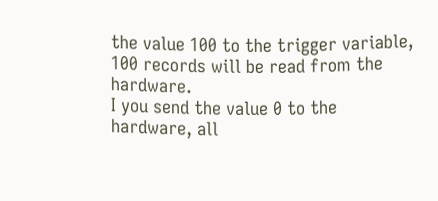the value 100 to the trigger variable, 100 records will be read from the hardware.
I you send the value 0 to the hardware, all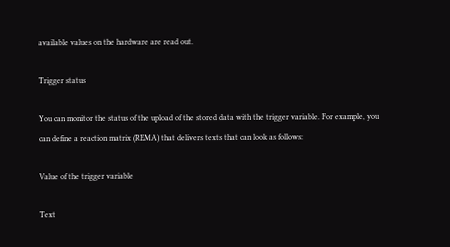available values on the hardware are read out.

Trigger status

You can monitor the status of the upload of the stored data with the trigger variable. For example, you can define a reaction matrix (REMA) that delivers texts that can look as follows:

Value of the trigger variable

Text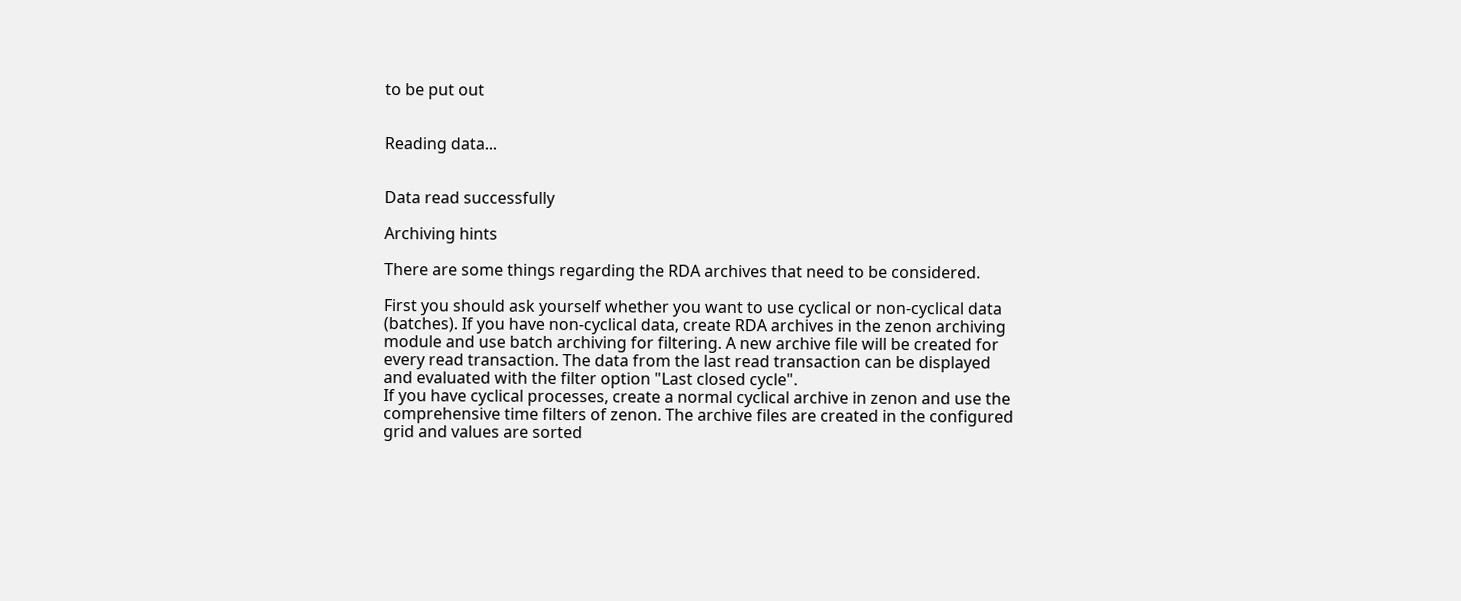to be put out


Reading data...


Data read successfully

Archiving hints

There are some things regarding the RDA archives that need to be considered.

First you should ask yourself whether you want to use cyclical or non-cyclical data (batches). If you have non-cyclical data, create RDA archives in the zenon archiving module and use batch archiving for filtering. A new archive file will be created for every read transaction. The data from the last read transaction can be displayed and evaluated with the filter option "Last closed cycle".
If you have cyclical processes, create a normal cyclical archive in zenon and use the comprehensive time filters of zenon. The archive files are created in the configured grid and values are sorted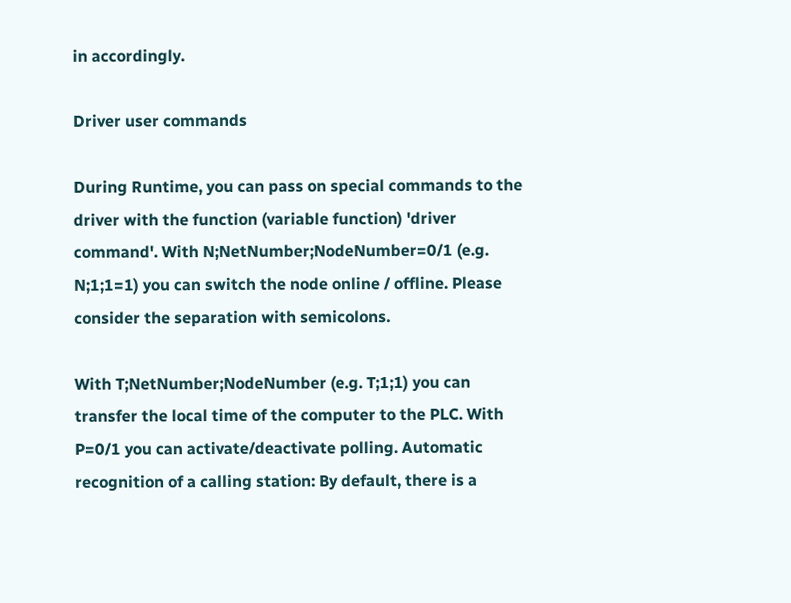in accordingly.

Driver user commands

During Runtime, you can pass on special commands to the driver with the function (variable function) 'driver command'. With N;NetNumber;NodeNumber=0/1 (e.g. N;1;1=1) you can switch the node online / offline. Please consider the separation with semicolons.

With T;NetNumber;NodeNumber (e.g. T;1;1) you can transfer the local time of the computer to the PLC. With P=0/1 you can activate/deactivate polling. Automatic recognition of a calling station: By default, there is a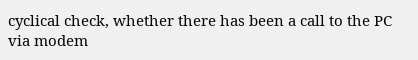cyclical check, whether there has been a call to the PC via modem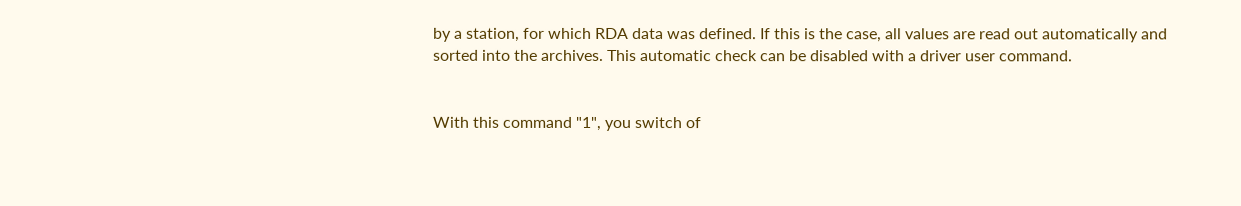by a station, for which RDA data was defined. If this is the case, all values are read out automatically and sorted into the archives. This automatic check can be disabled with a driver user command.


With this command "1", you switch of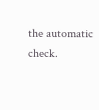the automatic check.